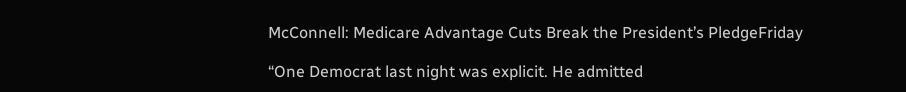McConnell: Medicare Advantage Cuts Break the President’s PledgeFriday

“One Democrat last night was explicit. He admitted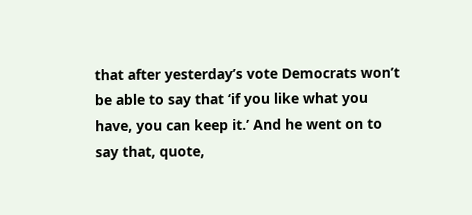that after yesterday’s vote Democrats won’t be able to say that ‘if you like what you have, you can keep it.’ And he went on to say that, quote,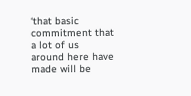‘that basic commitment that a lot of us around here have made will be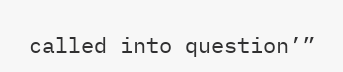called into question’”